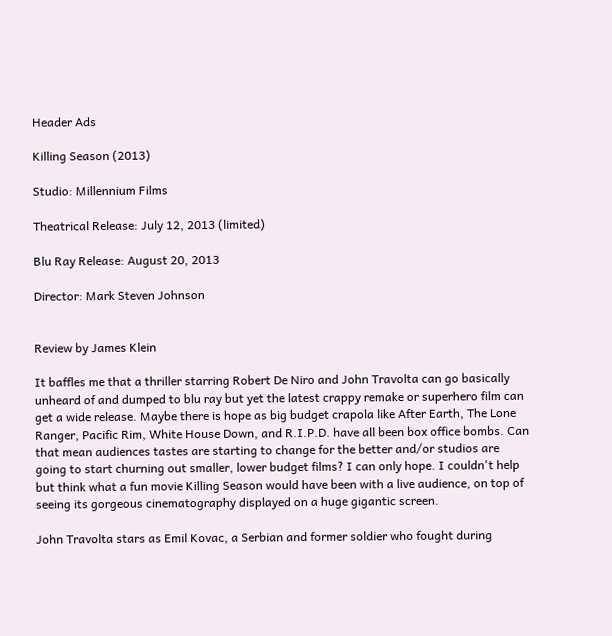Header Ads

Killing Season (2013)

Studio: Millennium Films

Theatrical Release: July 12, 2013 (limited)

Blu Ray Release: August 20, 2013

Director: Mark Steven Johnson


Review by James Klein

It baffles me that a thriller starring Robert De Niro and John Travolta can go basically unheard of and dumped to blu ray but yet the latest crappy remake or superhero film can get a wide release. Maybe there is hope as big budget crapola like After Earth, The Lone Ranger, Pacific Rim, White House Down, and R.I.P.D. have all been box office bombs. Can that mean audiences tastes are starting to change for the better and/or studios are going to start churning out smaller, lower budget films? I can only hope. I couldn't help but think what a fun movie Killing Season would have been with a live audience, on top of seeing its gorgeous cinematography displayed on a huge gigantic screen.

John Travolta stars as Emil Kovac, a Serbian and former soldier who fought during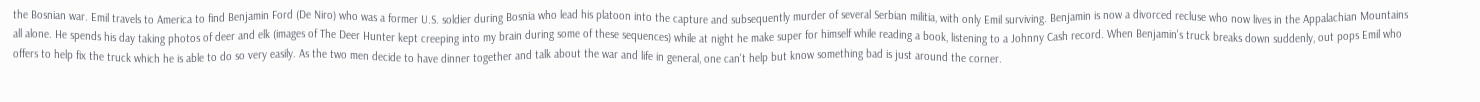the Bosnian war. Emil travels to America to find Benjamin Ford (De Niro) who was a former U.S. soldier during Bosnia who lead his platoon into the capture and subsequently murder of several Serbian militia, with only Emil surviving. Benjamin is now a divorced recluse who now lives in the Appalachian Mountains all alone. He spends his day taking photos of deer and elk (images of The Deer Hunter kept creeping into my brain during some of these sequences) while at night he make super for himself while reading a book, listening to a Johnny Cash record. When Benjamin's truck breaks down suddenly, out pops Emil who offers to help fix the truck which he is able to do so very easily. As the two men decide to have dinner together and talk about the war and life in general, one can't help but know something bad is just around the corner.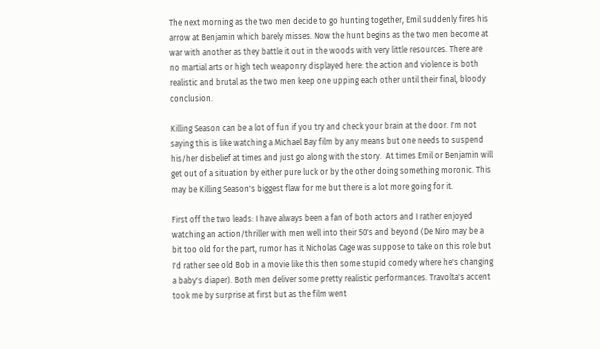The next morning as the two men decide to go hunting together, Emil suddenly fires his arrow at Benjamin which barely misses. Now the hunt begins as the two men become at war with another as they battle it out in the woods with very little resources. There are no martial arts or high tech weaponry displayed here: the action and violence is both realistic and brutal as the two men keep one upping each other until their final, bloody conclusion.

Killing Season can be a lot of fun if you try and check your brain at the door. I'm not saying this is like watching a Michael Bay film by any means but one needs to suspend his/her disbelief at times and just go along with the story.  At times Emil or Benjamin will get out of a situation by either pure luck or by the other doing something moronic. This may be Killing Season's biggest flaw for me but there is a lot more going for it.

First off the two leads: I have always been a fan of both actors and I rather enjoyed watching an action/thriller with men well into their 50's and beyond (De Niro may be a bit too old for the part, rumor has it Nicholas Cage was suppose to take on this role but I'd rather see old Bob in a movie like this then some stupid comedy where he's changing a baby's diaper). Both men deliver some pretty realistic performances. Travolta's accent took me by surprise at first but as the film went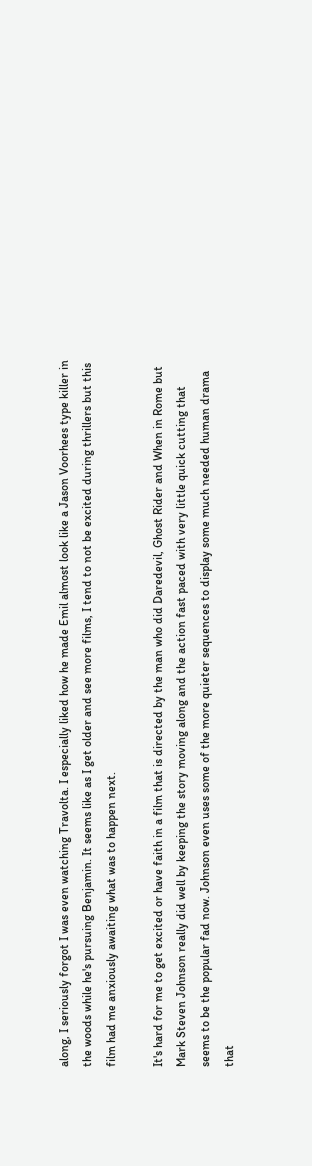along, I seriously forgot I was even watching Travolta. I especially liked how he made Emil almost look like a Jason Voorhees type killer in the woods while he's pursuing Benjamin. It seems like as I get older and see more films, I tend to not be excited during thrillers but this film had me anxiously awaiting what was to happen next.

It's hard for me to get excited or have faith in a film that is directed by the man who did Daredevil, Ghost Rider and When in Rome but Mark Steven Johnson really did well by keeping the story moving along and the action fast paced with very little quick cutting that seems to be the popular fad now. Johnson even uses some of the more quieter sequences to display some much needed human drama that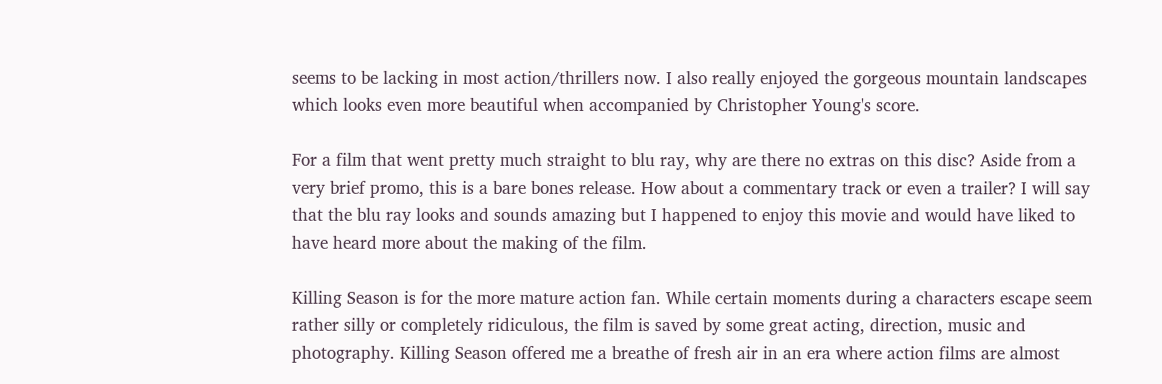seems to be lacking in most action/thrillers now. I also really enjoyed the gorgeous mountain landscapes which looks even more beautiful when accompanied by Christopher Young's score.

For a film that went pretty much straight to blu ray, why are there no extras on this disc? Aside from a very brief promo, this is a bare bones release. How about a commentary track or even a trailer? I will say that the blu ray looks and sounds amazing but I happened to enjoy this movie and would have liked to have heard more about the making of the film.

Killing Season is for the more mature action fan. While certain moments during a characters escape seem rather silly or completely ridiculous, the film is saved by some great acting, direction, music and photography. Killing Season offered me a breathe of fresh air in an era where action films are almost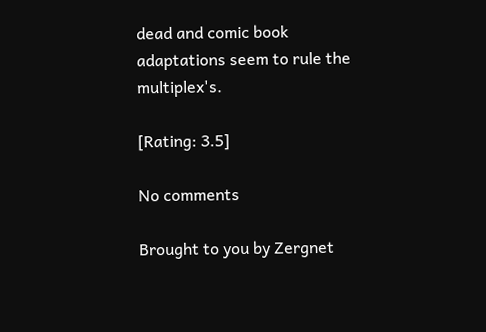dead and comic book adaptations seem to rule the multiplex's.

[Rating: 3.5]

No comments

Brought to you by Zergnet